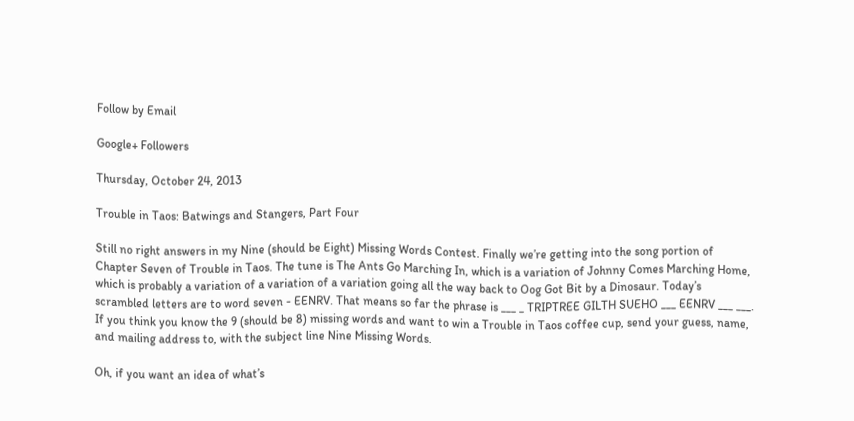Follow by Email

Google+ Followers

Thursday, October 24, 2013

Trouble in Taos: Batwings and Stangers, Part Four

Still no right answers in my Nine (should be Eight) Missing Words Contest. Finally we’re getting into the song portion of Chapter Seven of Trouble in Taos. The tune is The Ants Go Marching In, which is a variation of Johnny Comes Marching Home, which is probably a variation of a variation of a variation going all the way back to Oog Got Bit by a Dinosaur. Today’s scrambled letters are to word seven - EENRV. That means so far the phrase is ___ _ TRIPTREE GILTH SUEHO ___ EENRV ___ ___. If you think you know the 9 (should be 8) missing words and want to win a Trouble in Taos coffee cup, send your guess, name, and mailing address to, with the subject line Nine Missing Words.

Oh, if you want an idea of what’s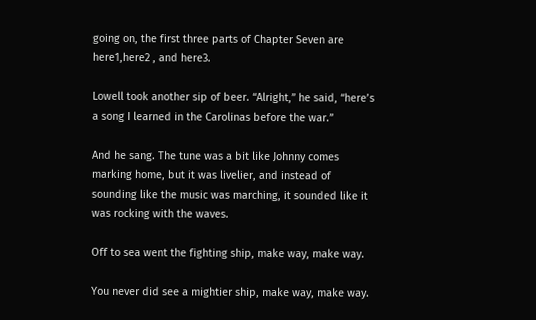going on, the first three parts of Chapter Seven are here1,here2 , and here3.

Lowell took another sip of beer. “Alright,” he said, “here’s a song I learned in the Carolinas before the war.”

And he sang. The tune was a bit like Johnny comes marking home, but it was livelier, and instead of sounding like the music was marching, it sounded like it was rocking with the waves.

Off to sea went the fighting ship, make way, make way.

You never did see a mightier ship, make way, make way.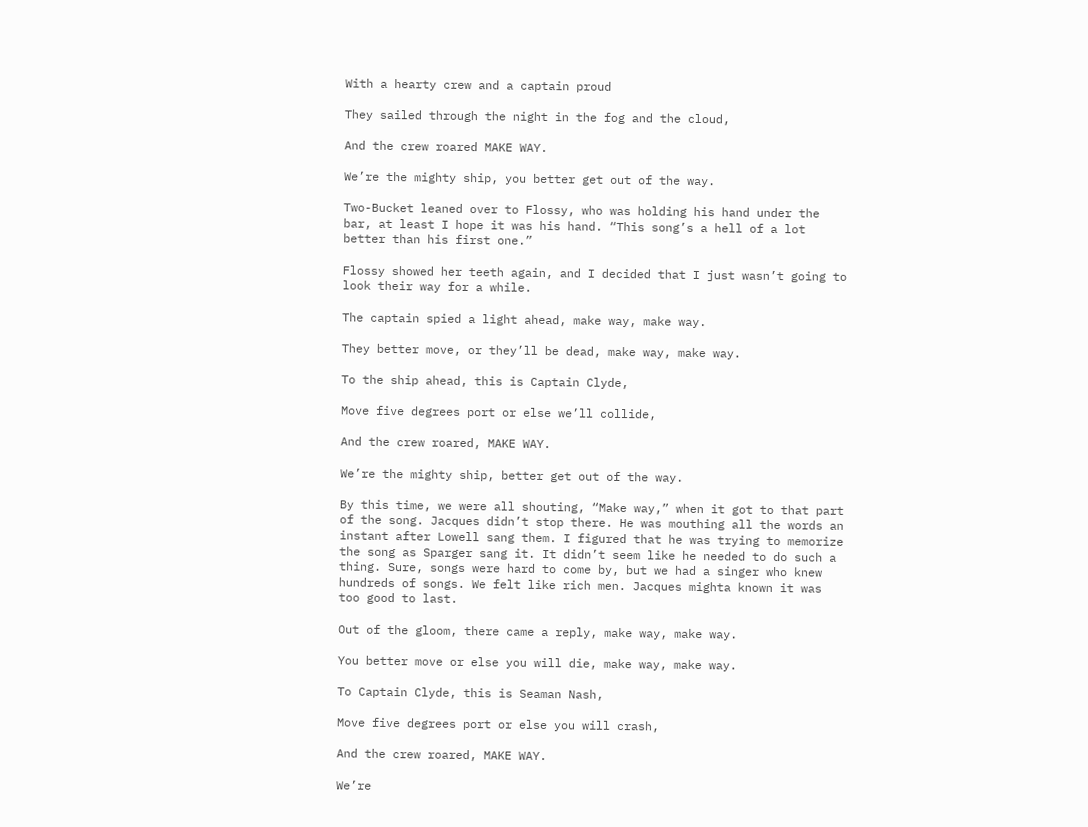With a hearty crew and a captain proud

They sailed through the night in the fog and the cloud,

And the crew roared MAKE WAY.

We’re the mighty ship, you better get out of the way.

Two-Bucket leaned over to Flossy, who was holding his hand under the bar, at least I hope it was his hand. “This song’s a hell of a lot better than his first one.”

Flossy showed her teeth again, and I decided that I just wasn’t going to look their way for a while.

The captain spied a light ahead, make way, make way.

They better move, or they’ll be dead, make way, make way.

To the ship ahead, this is Captain Clyde,

Move five degrees port or else we’ll collide,

And the crew roared, MAKE WAY.

We’re the mighty ship, better get out of the way.

By this time, we were all shouting, “Make way,” when it got to that part of the song. Jacques didn’t stop there. He was mouthing all the words an instant after Lowell sang them. I figured that he was trying to memorize the song as Sparger sang it. It didn’t seem like he needed to do such a thing. Sure, songs were hard to come by, but we had a singer who knew hundreds of songs. We felt like rich men. Jacques mighta known it was too good to last.

Out of the gloom, there came a reply, make way, make way.

You better move or else you will die, make way, make way.

To Captain Clyde, this is Seaman Nash,

Move five degrees port or else you will crash,

And the crew roared, MAKE WAY.

We’re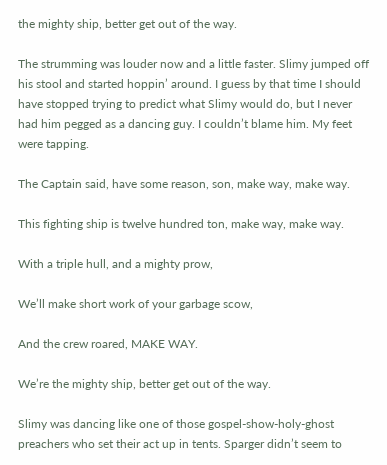the mighty ship, better get out of the way.

The strumming was louder now and a little faster. Slimy jumped off his stool and started hoppin’ around. I guess by that time I should have stopped trying to predict what Slimy would do, but I never had him pegged as a dancing guy. I couldn’t blame him. My feet were tapping.

The Captain said, have some reason, son, make way, make way.

This fighting ship is twelve hundred ton, make way, make way.

With a triple hull, and a mighty prow,

We’ll make short work of your garbage scow,

And the crew roared, MAKE WAY.

We’re the mighty ship, better get out of the way.

Slimy was dancing like one of those gospel-show-holy-ghost preachers who set their act up in tents. Sparger didn’t seem to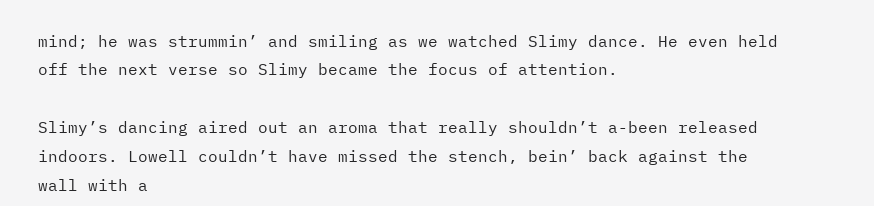mind; he was strummin’ and smiling as we watched Slimy dance. He even held off the next verse so Slimy became the focus of attention.

Slimy’s dancing aired out an aroma that really shouldn’t a-been released indoors. Lowell couldn’t have missed the stench, bein’ back against the wall with a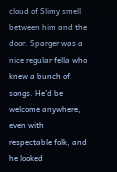cloud of Slimy smell between him and the door. Sparger was a nice regular fella who knew a bunch of songs. He’d be welcome anywhere, even with respectable folk, and he looked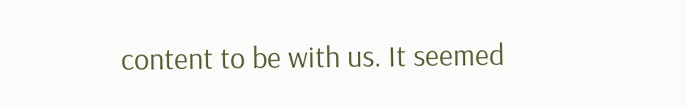content to be with us. It seemed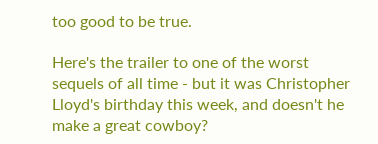too good to be true.

Here's the trailer to one of the worst sequels of all time - but it was Christopher Lloyd's birthday this week, and doesn't he make a great cowboy?